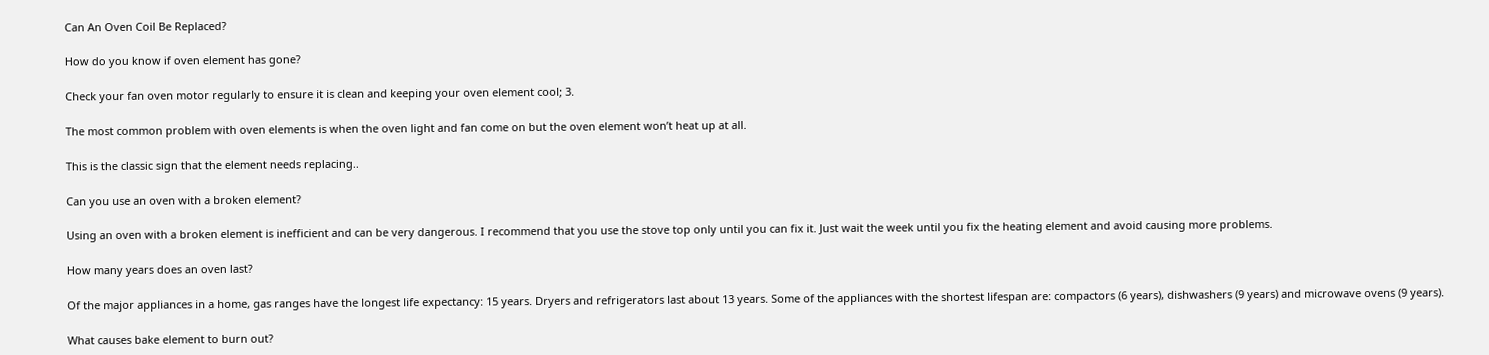Can An Oven Coil Be Replaced?

How do you know if oven element has gone?

Check your fan oven motor regularly to ensure it is clean and keeping your oven element cool; 3.

The most common problem with oven elements is when the oven light and fan come on but the oven element won’t heat up at all.

This is the classic sign that the element needs replacing..

Can you use an oven with a broken element?

Using an oven with a broken element is inefficient and can be very dangerous. I recommend that you use the stove top only until you can fix it. Just wait the week until you fix the heating element and avoid causing more problems.

How many years does an oven last?

Of the major appliances in a home, gas ranges have the longest life expectancy: 15 years. Dryers and refrigerators last about 13 years. Some of the appliances with the shortest lifespan are: compactors (6 years), dishwashers (9 years) and microwave ovens (9 years).

What causes bake element to burn out?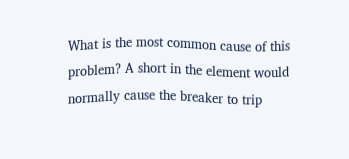What is the most common cause of this problem? A short in the element would normally cause the breaker to trip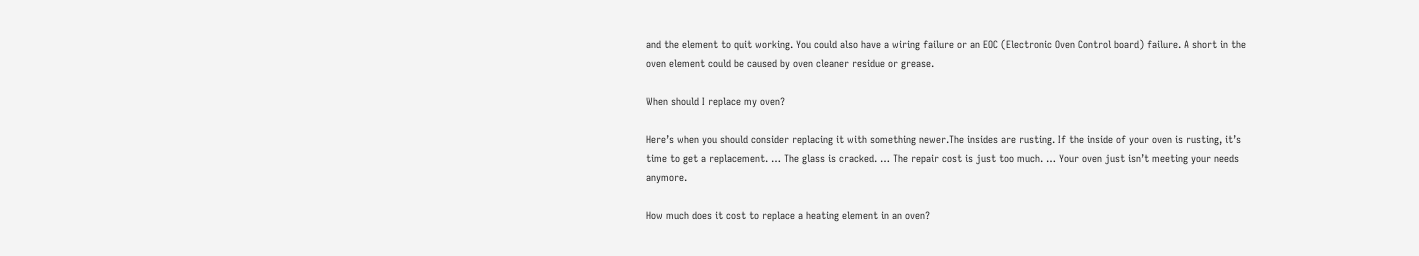and the element to quit working. You could also have a wiring failure or an EOC (Electronic Oven Control board) failure. A short in the oven element could be caused by oven cleaner residue or grease.

When should I replace my oven?

Here’s when you should consider replacing it with something newer.The insides are rusting. If the inside of your oven is rusting, it’s time to get a replacement. … The glass is cracked. … The repair cost is just too much. … Your oven just isn’t meeting your needs anymore.

How much does it cost to replace a heating element in an oven?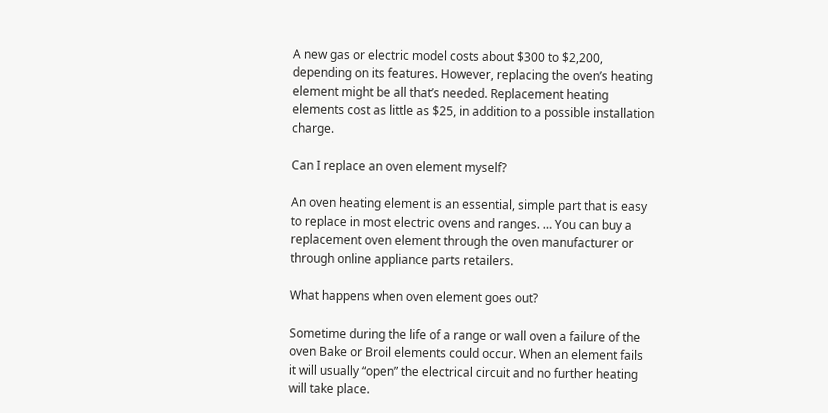A new gas or electric model costs about $300 to $2,200, depending on its features. However, replacing the oven’s heating element might be all that’s needed. Replacement heating elements cost as little as $25, in addition to a possible installation charge.

Can I replace an oven element myself?

An oven heating element is an essential, simple part that is easy to replace in most electric ovens and ranges. … You can buy a replacement oven element through the oven manufacturer or through online appliance parts retailers.

What happens when oven element goes out?

Sometime during the life of a range or wall oven a failure of the oven Bake or Broil elements could occur. When an element fails it will usually “open” the electrical circuit and no further heating will take place.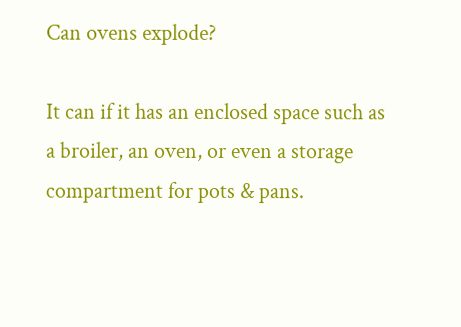Can ovens explode?

It can if it has an enclosed space such as a broiler, an oven, or even a storage compartment for pots & pans.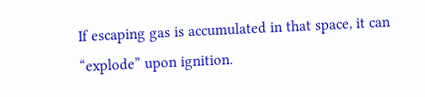If escaping gas is accumulated in that space, it can “explode” upon ignition.